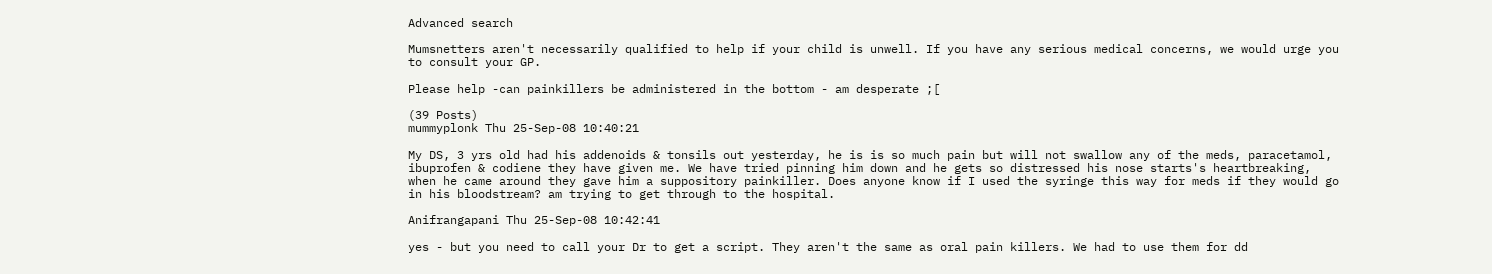Advanced search

Mumsnetters aren't necessarily qualified to help if your child is unwell. If you have any serious medical concerns, we would urge you to consult your GP.

Please help -can painkillers be administered in the bottom - am desperate ;[

(39 Posts)
mummyplonk Thu 25-Sep-08 10:40:21

My DS, 3 yrs old had his addenoids & tonsils out yesterday, he is is so much pain but will not swallow any of the meds, paracetamol, ibuprofen & codiene they have given me. We have tried pinning him down and he gets so distressed his nose starts's heartbreaking, when he came around they gave him a suppository painkiller. Does anyone know if I used the syringe this way for meds if they would go in his bloodstream? am trying to get through to the hospital.

Anifrangapani Thu 25-Sep-08 10:42:41

yes - but you need to call your Dr to get a script. They aren't the same as oral pain killers. We had to use them for dd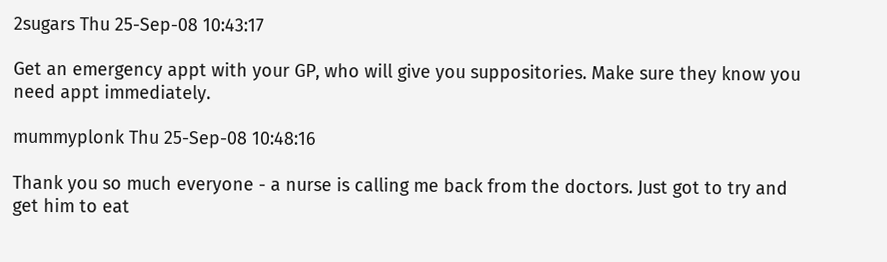2sugars Thu 25-Sep-08 10:43:17

Get an emergency appt with your GP, who will give you suppositories. Make sure they know you need appt immediately.

mummyplonk Thu 25-Sep-08 10:48:16

Thank you so much everyone - a nurse is calling me back from the doctors. Just got to try and get him to eat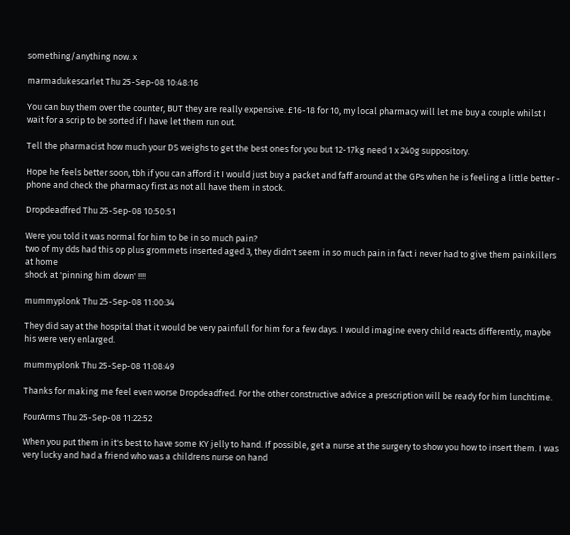something/anything now. x

marmadukescarlet Thu 25-Sep-08 10:48:16

You can buy them over the counter, BUT they are really expensive. £16-18 for 10, my local pharmacy will let me buy a couple whilst I wait for a scrip to be sorted if I have let them run out.

Tell the pharmacist how much your DS weighs to get the best ones for you but 12-17kg need 1 x 240g suppository.

Hope he feels better soon, tbh if you can afford it I would just buy a packet and faff around at the GPs when he is feeling a little better - phone and check the pharmacy first as not all have them in stock.

Dropdeadfred Thu 25-Sep-08 10:50:51

Were you told it was normal for him to be in so much pain?
two of my dds had this op plus grommets inserted aged 3, they didn't seem in so much pain in fact i never had to give them painkillers at home
shock at 'pinning him down' !!!!

mummyplonk Thu 25-Sep-08 11:00:34

They did say at the hospital that it would be very painfull for him for a few days. I would imagine every child reacts differently, maybe his were very enlarged.

mummyplonk Thu 25-Sep-08 11:08:49

Thanks for making me feel even worse Dropdeadfred. For the other constructive advice a prescription will be ready for him lunchtime.

FourArms Thu 25-Sep-08 11:22:52

When you put them in it's best to have some KY jelly to hand. If possible, get a nurse at the surgery to show you how to insert them. I was very lucky and had a friend who was a childrens nurse on hand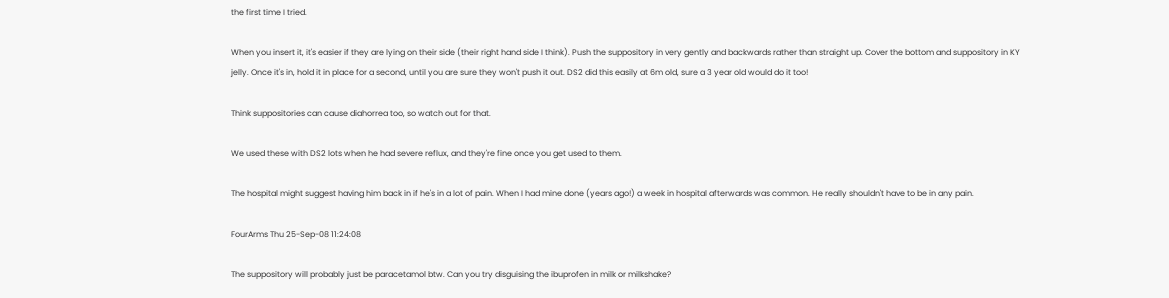the first time I tried.

When you insert it, it's easier if they are lying on their side (their right hand side I think). Push the suppository in very gently and backwards rather than straight up. Cover the bottom and suppository in KY jelly. Once it's in, hold it in place for a second, until you are sure they won't push it out. DS2 did this easily at 6m old, sure a 3 year old would do it too!

Think suppositories can cause diahorrea too, so watch out for that.

We used these with DS2 lots when he had severe reflux, and they're fine once you get used to them.

The hospital might suggest having him back in if he's in a lot of pain. When I had mine done (years ago!) a week in hospital afterwards was common. He really shouldn't have to be in any pain.

FourArms Thu 25-Sep-08 11:24:08

The suppository will probably just be paracetamol btw. Can you try disguising the ibuprofen in milk or milkshake?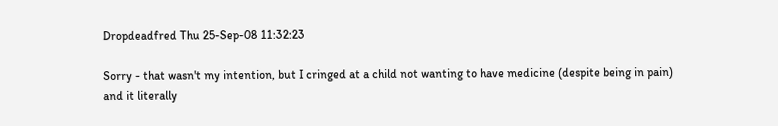Dropdeadfred Thu 25-Sep-08 11:32:23

Sorry - that wasn't my intention, but I cringed at a child not wanting to have medicine (despite being in pain) and it literally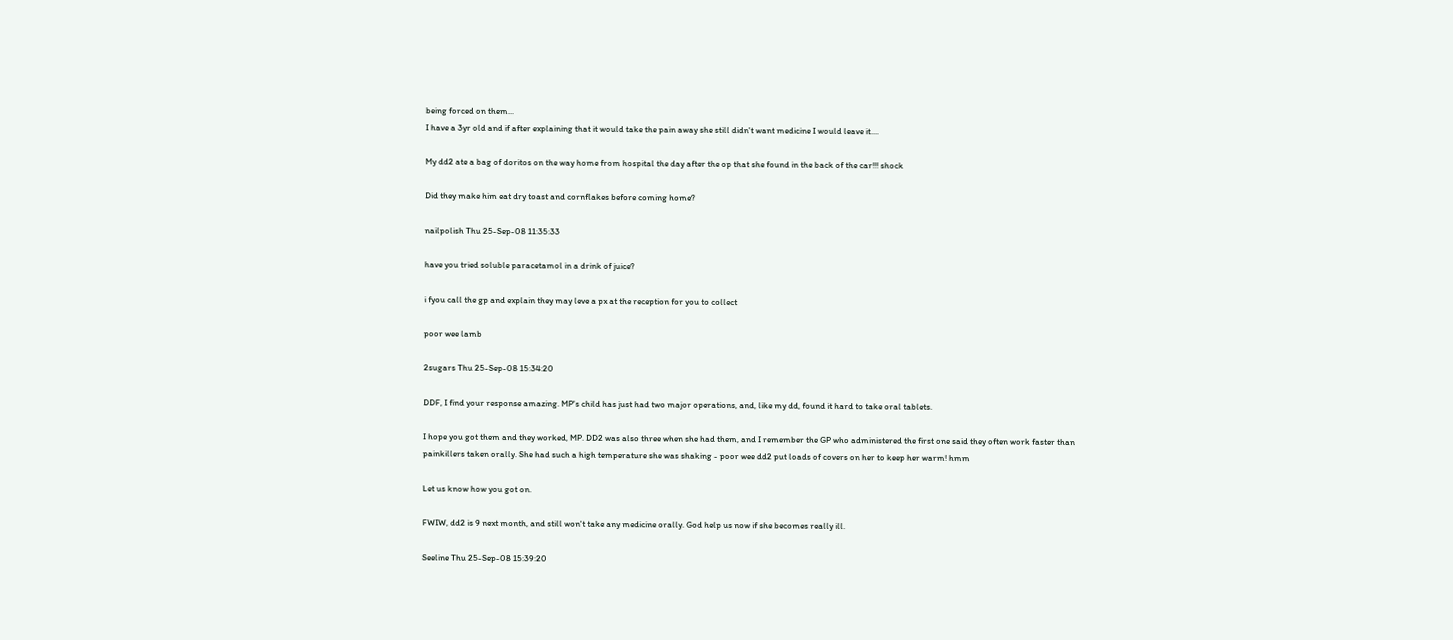being forced on them...
I have a 3yr old and if after explaining that it would take the pain away she still didn't want medicine I would leave it....

My dd2 ate a bag of doritos on the way home from hospital the day after the op that she found in the back of the car!!! shock

Did they make him eat dry toast and cornflakes before coming home?

nailpolish Thu 25-Sep-08 11:35:33

have you tried soluble paracetamol in a drink of juice?

i fyou call the gp and explain they may leve a px at the reception for you to collect

poor wee lamb

2sugars Thu 25-Sep-08 15:34:20

DDF, I find your response amazing. MP's child has just had two major operations, and, like my dd, found it hard to take oral tablets.

I hope you got them and they worked, MP. DD2 was also three when she had them, and I remember the GP who administered the first one said they often work faster than painkillers taken orally. She had such a high temperature she was shaking - poor wee dd2 put loads of covers on her to keep her warm! hmm

Let us know how you got on.

FWIW, dd2 is 9 next month, and still won't take any medicine orally. God help us now if she becomes really ill.

Seeline Thu 25-Sep-08 15:39:20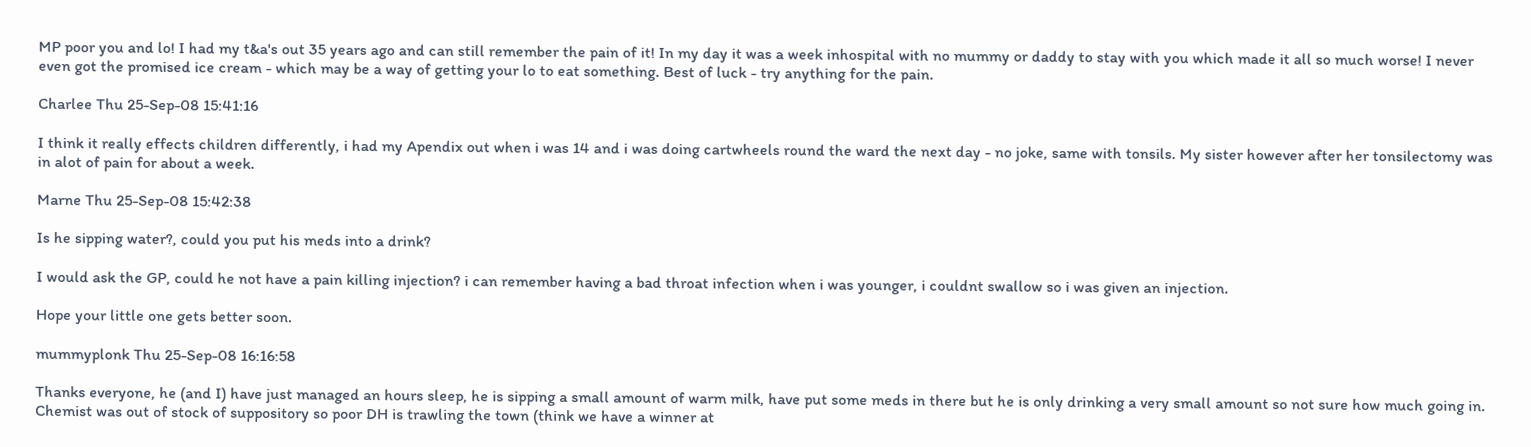MP poor you and lo! I had my t&a's out 35 years ago and can still remember the pain of it! In my day it was a week inhospital with no mummy or daddy to stay with you which made it all so much worse! I never even got the promised ice cream - which may be a way of getting your lo to eat something. Best of luck - try anything for the pain.

Charlee Thu 25-Sep-08 15:41:16

I think it really effects children differently, i had my Apendix out when i was 14 and i was doing cartwheels round the ward the next day - no joke, same with tonsils. My sister however after her tonsilectomy was in alot of pain for about a week.

Marne Thu 25-Sep-08 15:42:38

Is he sipping water?, could you put his meds into a drink?

I would ask the GP, could he not have a pain killing injection? i can remember having a bad throat infection when i was younger, i couldnt swallow so i was given an injection.

Hope your little one gets better soon.

mummyplonk Thu 25-Sep-08 16:16:58

Thanks everyone, he (and I) have just managed an hours sleep, he is sipping a small amount of warm milk, have put some meds in there but he is only drinking a very small amount so not sure how much going in. Chemist was out of stock of suppository so poor DH is trawling the town (think we have a winner at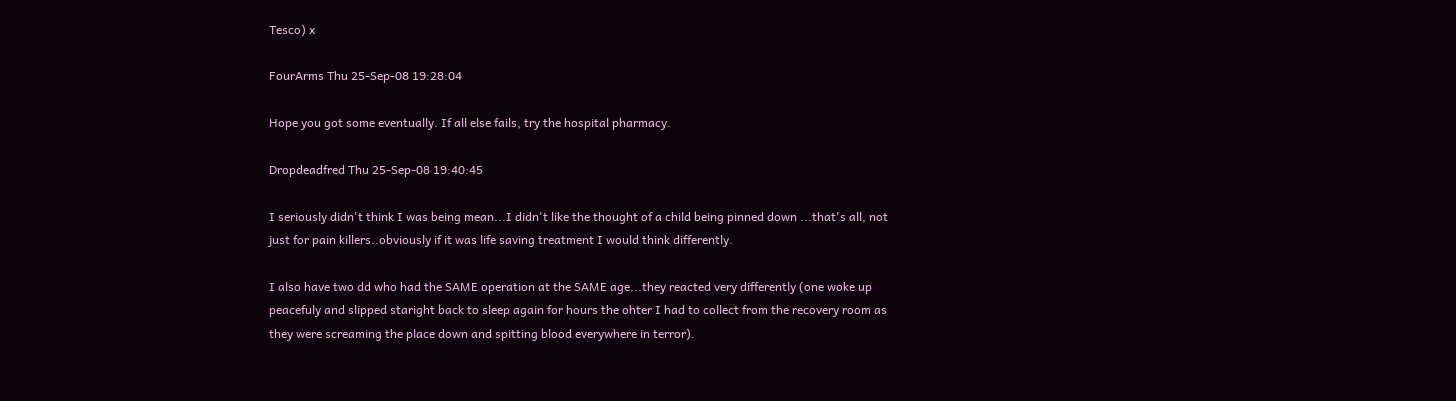Tesco) x

FourArms Thu 25-Sep-08 19:28:04

Hope you got some eventually. If all else fails, try the hospital pharmacy.

Dropdeadfred Thu 25-Sep-08 19:40:45

I seriously didn't think I was being mean...I didn't like the thought of a child being pinned down ...that's all, not just for pain killers..obviously if it was life saving treatment I would think differently.

I also have two dd who had the SAME operation at the SAME age...they reacted very differently (one woke up peacefuly and slipped staright back to sleep again for hours the ohter I had to collect from the recovery room as they were screaming the place down and spitting blood everywhere in terror).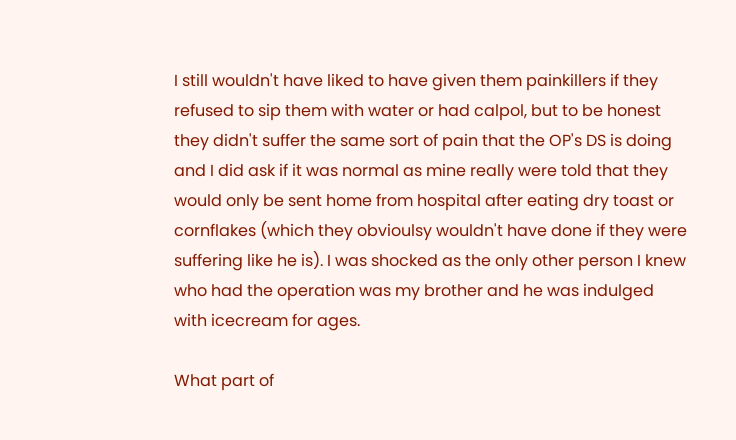I still wouldn't have liked to have given them painkillers if they refused to sip them with water or had calpol, but to be honest they didn't suffer the same sort of pain that the OP's DS is doing and I did ask if it was normal as mine really were told that they would only be sent home from hospital after eating dry toast or cornflakes (which they obvioulsy wouldn't have done if they were suffering like he is). I was shocked as the only other person I knew who had the operation was my brother and he was indulged with icecream for ages.

What part of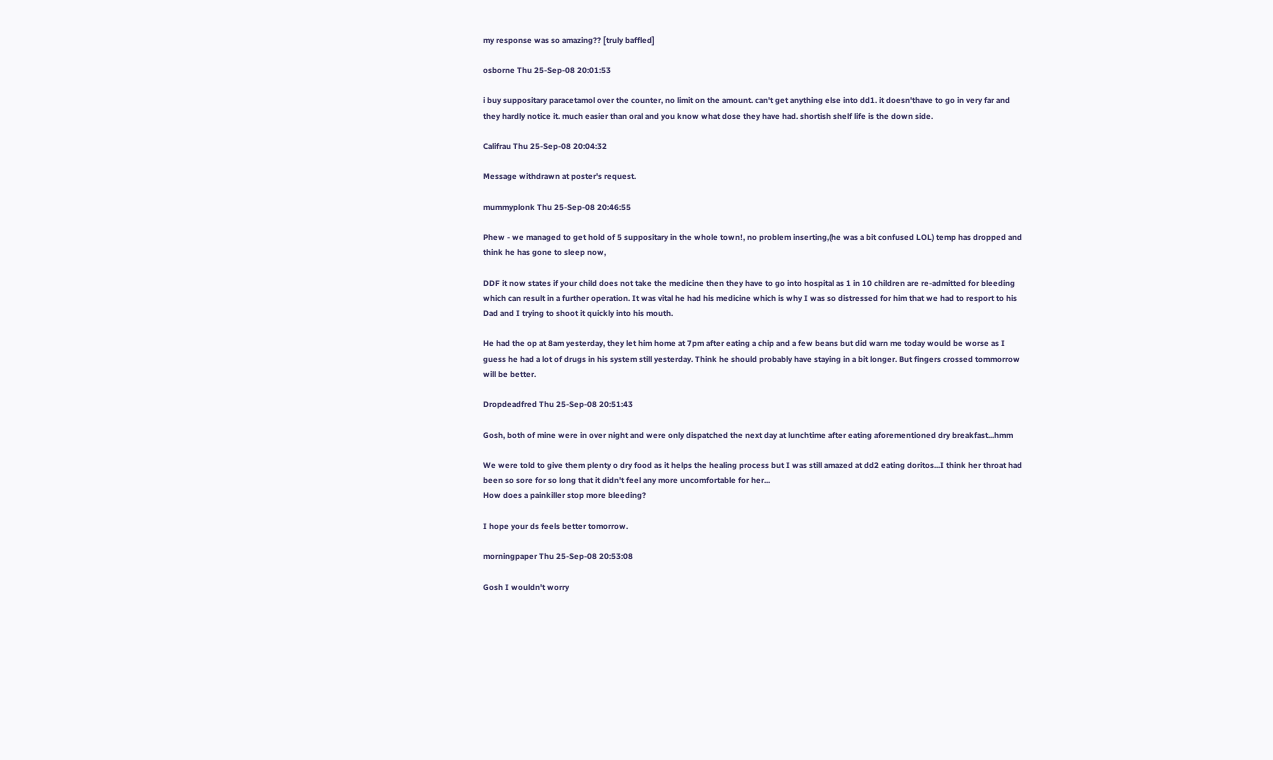my response was so amazing?? [truly baffled]

osborne Thu 25-Sep-08 20:01:53

i buy suppositary paracetamol over the counter, no limit on the amount. can't get anything else into dd1. it doesn'thave to go in very far and they hardly notice it. much easier than oral and you know what dose they have had. shortish shelf life is the down side.

Califrau Thu 25-Sep-08 20:04:32

Message withdrawn at poster's request.

mummyplonk Thu 25-Sep-08 20:46:55

Phew - we managed to get hold of 5 suppositary in the whole town!, no problem inserting,(he was a bit confused LOL) temp has dropped and think he has gone to sleep now,

DDF it now states if your child does not take the medicine then they have to go into hospital as 1 in 10 children are re-admitted for bleeding which can result in a further operation. It was vital he had his medicine which is why I was so distressed for him that we had to resport to his Dad and I trying to shoot it quickly into his mouth.

He had the op at 8am yesterday, they let him home at 7pm after eating a chip and a few beans but did warn me today would be worse as I guess he had a lot of drugs in his system still yesterday. Think he should probably have staying in a bit longer. But fingers crossed tommorrow will be better.

Dropdeadfred Thu 25-Sep-08 20:51:43

Gosh, both of mine were in over night and were only dispatched the next day at lunchtime after eating aforementioned dry breakfast...hmm

We were told to give them plenty o dry food as it helps the healing process but I was still amazed at dd2 eating doritos...I think her throat had been so sore for so long that it didn't feel any more uncomfortable for her...
How does a painkiller stop more bleeding?

I hope your ds feels better tomorrow.

morningpaper Thu 25-Sep-08 20:53:08

Gosh I wouldn't worry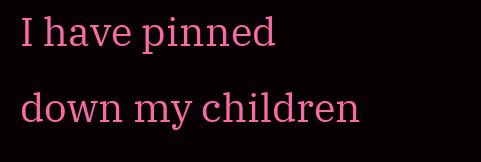I have pinned down my children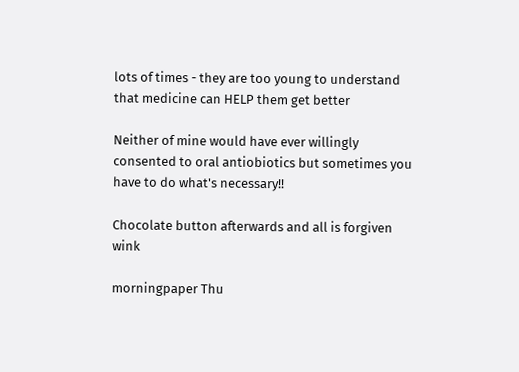lots of times - they are too young to understand that medicine can HELP them get better

Neither of mine would have ever willingly consented to oral antiobiotics but sometimes you have to do what's necessary!!

Chocolate button afterwards and all is forgiven wink

morningpaper Thu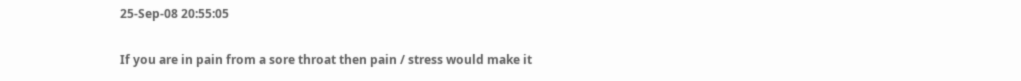25-Sep-08 20:55:05

If you are in pain from a sore throat then pain / stress would make it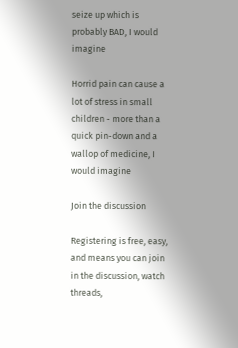seize up which is probably BAD, I would imagine

Horrid pain can cause a lot of stress in small children - more than a quick pin-down and a wallop of medicine, I would imagine

Join the discussion

Registering is free, easy, and means you can join in the discussion, watch threads,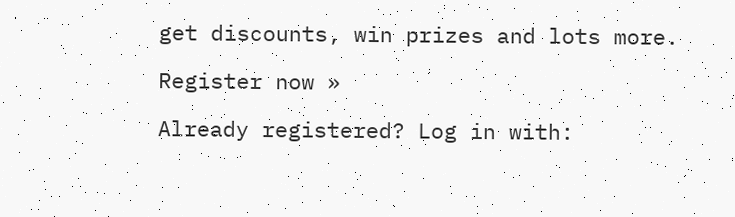get discounts, win prizes and lots more.

Register now »

Already registered? Log in with: